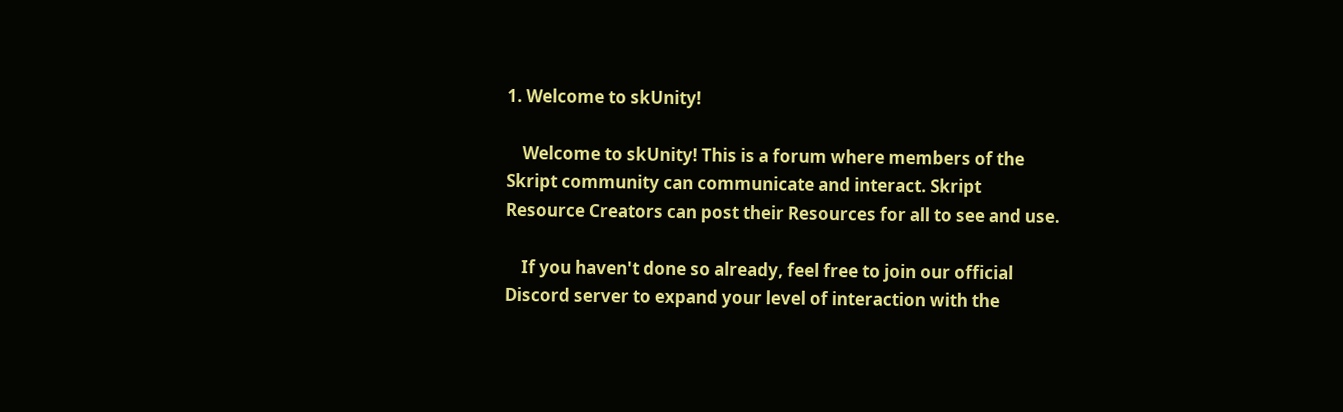1. Welcome to skUnity!

    Welcome to skUnity! This is a forum where members of the Skript community can communicate and interact. Skript Resource Creators can post their Resources for all to see and use.

    If you haven't done so already, feel free to join our official Discord server to expand your level of interaction with the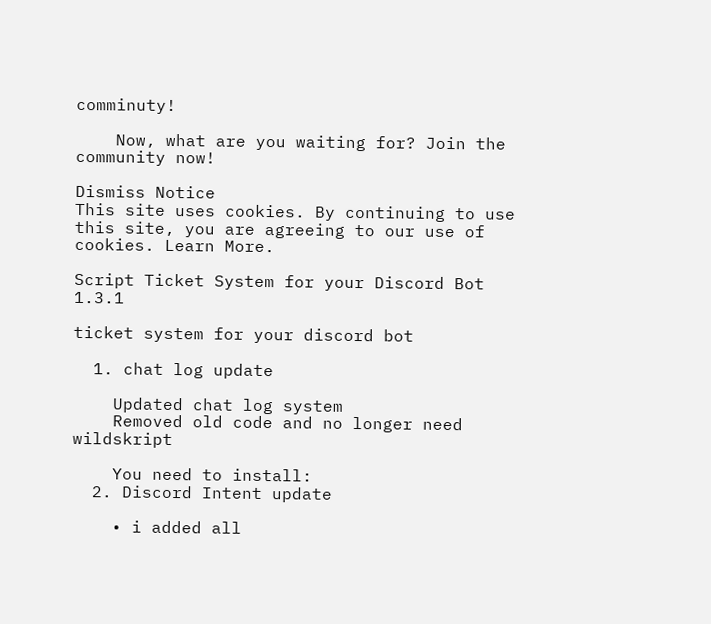comminuty!

    Now, what are you waiting for? Join the community now!

Dismiss Notice
This site uses cookies. By continuing to use this site, you are agreeing to our use of cookies. Learn More.

Script Ticket System for your Discord Bot 1.3.1

ticket system for your discord bot

  1. chat log update

    Updated chat log system
    Removed old code and no longer need wildskript

    You need to install:
  2. Discord Intent update

    • i added all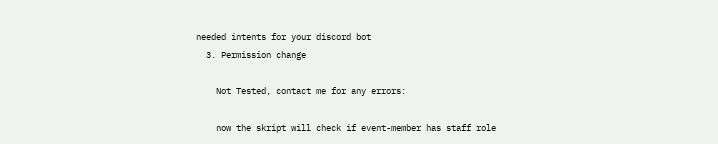needed intents for your discord bot
  3. Permission change

    Not Tested, contact me for any errors:

    now the skript will check if event-member has staff role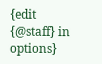{edit {@staff} in options}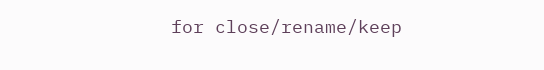for close/rename/keep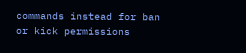commands instead for ban or kick permissions